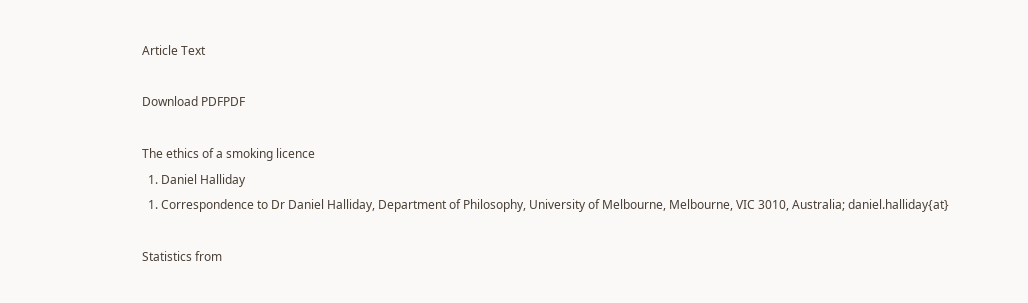Article Text

Download PDFPDF

The ethics of a smoking licence
  1. Daniel Halliday
  1. Correspondence to Dr Daniel Halliday, Department of Philosophy, University of Melbourne, Melbourne, VIC 3010, Australia; daniel.halliday{at}

Statistics from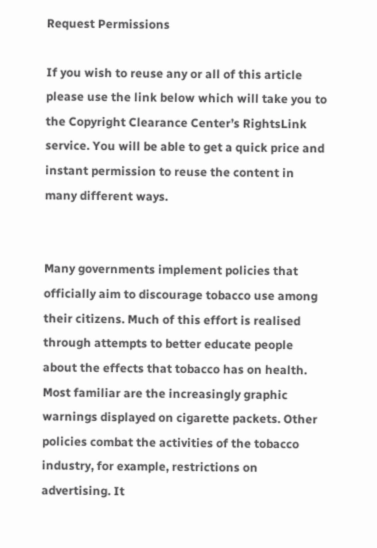Request Permissions

If you wish to reuse any or all of this article please use the link below which will take you to the Copyright Clearance Center’s RightsLink service. You will be able to get a quick price and instant permission to reuse the content in many different ways.


Many governments implement policies that officially aim to discourage tobacco use among their citizens. Much of this effort is realised through attempts to better educate people about the effects that tobacco has on health. Most familiar are the increasingly graphic warnings displayed on cigarette packets. Other policies combat the activities of the tobacco industry, for example, restrictions on advertising. It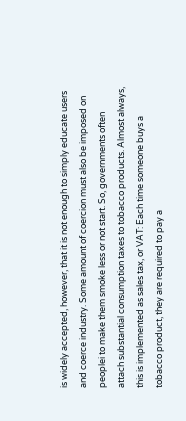is widely accepted, however, that it is not enough to simply educate users and coerce industry. Some amount of coercion must also be imposed on peoplei to make them smoke less or not start. So, governments often attach substantial consumption taxes to tobacco products. Almost always, this is implemented as sales tax, or VAT: Each time someone buys a tobacco product, they are required to pay a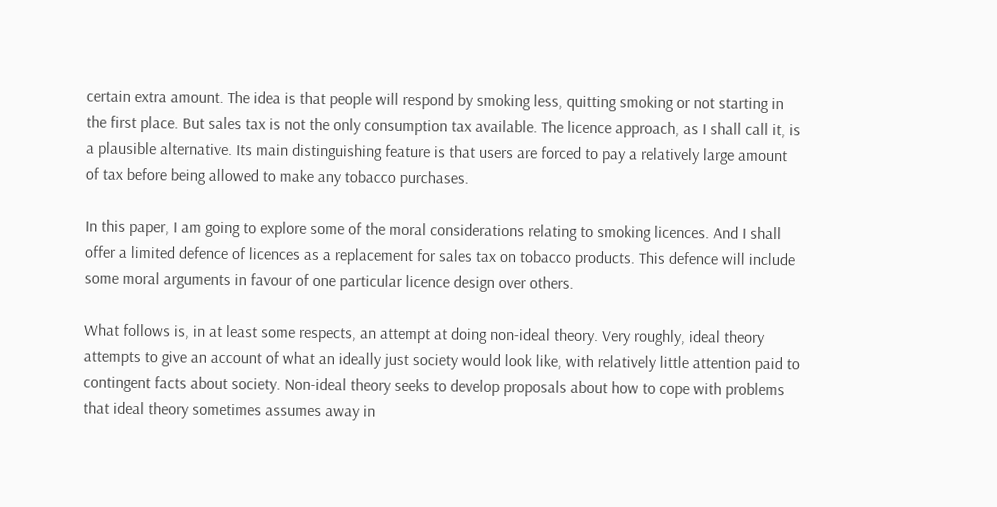certain extra amount. The idea is that people will respond by smoking less, quitting smoking or not starting in the first place. But sales tax is not the only consumption tax available. The licence approach, as I shall call it, is a plausible alternative. Its main distinguishing feature is that users are forced to pay a relatively large amount of tax before being allowed to make any tobacco purchases.

In this paper, I am going to explore some of the moral considerations relating to smoking licences. And I shall offer a limited defence of licences as a replacement for sales tax on tobacco products. This defence will include some moral arguments in favour of one particular licence design over others.

What follows is, in at least some respects, an attempt at doing non-ideal theory. Very roughly, ideal theory attempts to give an account of what an ideally just society would look like, with relatively little attention paid to contingent facts about society. Non-ideal theory seeks to develop proposals about how to cope with problems that ideal theory sometimes assumes away in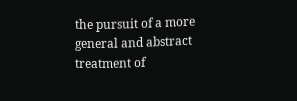the pursuit of a more general and abstract treatment of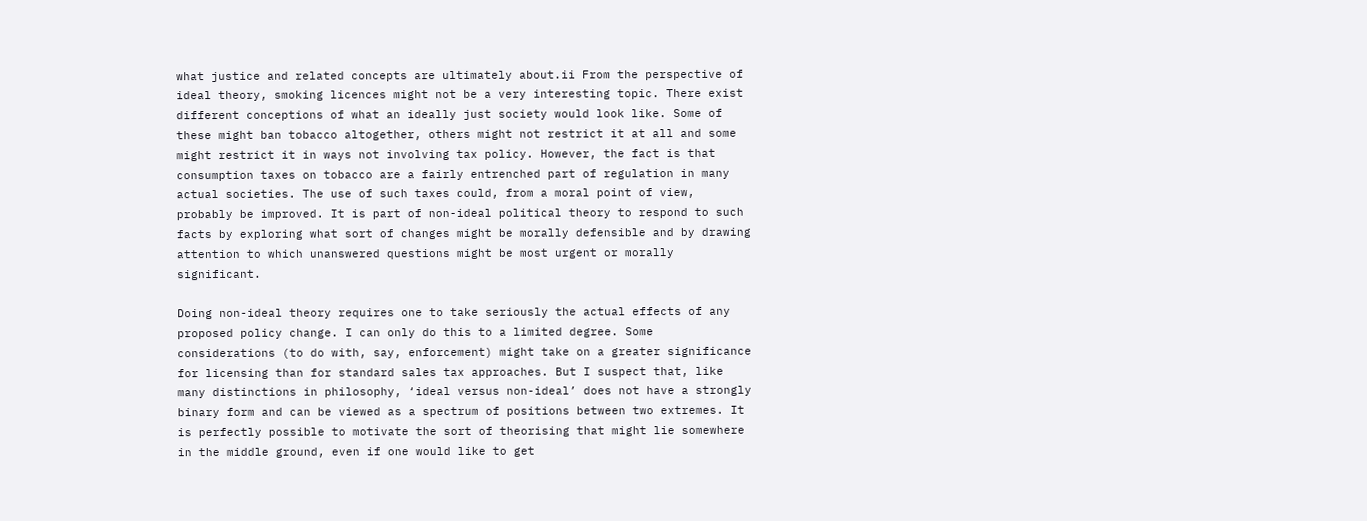what justice and related concepts are ultimately about.ii From the perspective of ideal theory, smoking licences might not be a very interesting topic. There exist different conceptions of what an ideally just society would look like. Some of these might ban tobacco altogether, others might not restrict it at all and some might restrict it in ways not involving tax policy. However, the fact is that consumption taxes on tobacco are a fairly entrenched part of regulation in many actual societies. The use of such taxes could, from a moral point of view, probably be improved. It is part of non-ideal political theory to respond to such facts by exploring what sort of changes might be morally defensible and by drawing attention to which unanswered questions might be most urgent or morally significant.

Doing non-ideal theory requires one to take seriously the actual effects of any proposed policy change. I can only do this to a limited degree. Some considerations (to do with, say, enforcement) might take on a greater significance for licensing than for standard sales tax approaches. But I suspect that, like many distinctions in philosophy, ‘ideal versus non-ideal’ does not have a strongly binary form and can be viewed as a spectrum of positions between two extremes. It is perfectly possible to motivate the sort of theorising that might lie somewhere in the middle ground, even if one would like to get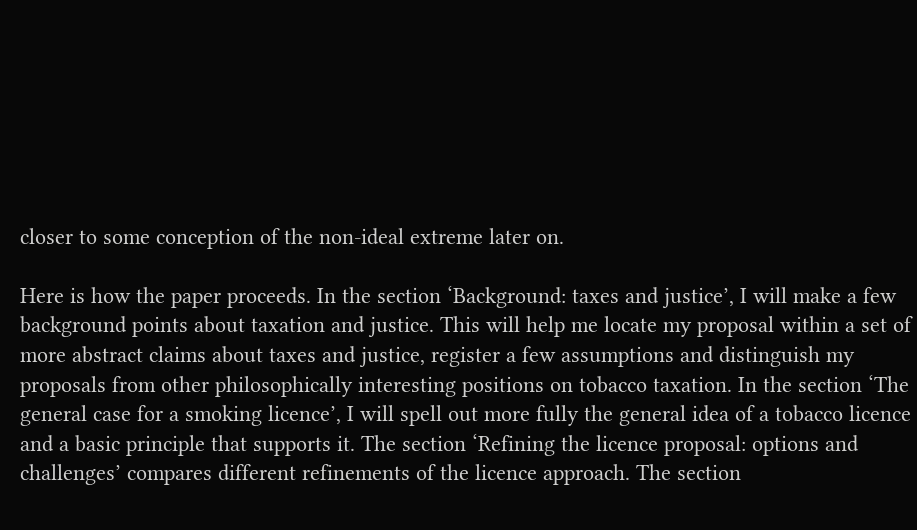closer to some conception of the non-ideal extreme later on.

Here is how the paper proceeds. In the section ‘Background: taxes and justice’, I will make a few background points about taxation and justice. This will help me locate my proposal within a set of more abstract claims about taxes and justice, register a few assumptions and distinguish my proposals from other philosophically interesting positions on tobacco taxation. In the section ‘The general case for a smoking licence’, I will spell out more fully the general idea of a tobacco licence and a basic principle that supports it. The section ‘Refining the licence proposal: options and challenges’ compares different refinements of the licence approach. The section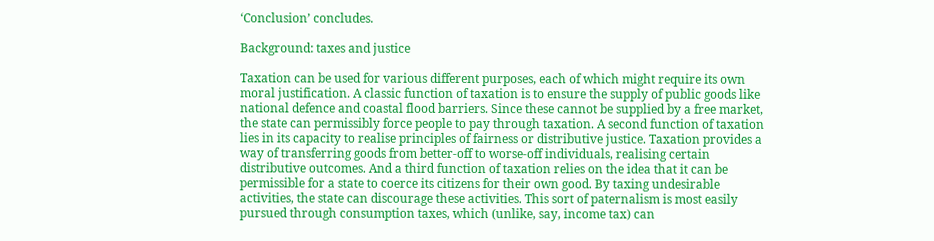‘Conclusion’ concludes.

Background: taxes and justice

Taxation can be used for various different purposes, each of which might require its own moral justification. A classic function of taxation is to ensure the supply of public goods like national defence and coastal flood barriers. Since these cannot be supplied by a free market, the state can permissibly force people to pay through taxation. A second function of taxation lies in its capacity to realise principles of fairness or distributive justice. Taxation provides a way of transferring goods from better-off to worse-off individuals, realising certain distributive outcomes. And a third function of taxation relies on the idea that it can be permissible for a state to coerce its citizens for their own good. By taxing undesirable activities, the state can discourage these activities. This sort of paternalism is most easily pursued through consumption taxes, which (unlike, say, income tax) can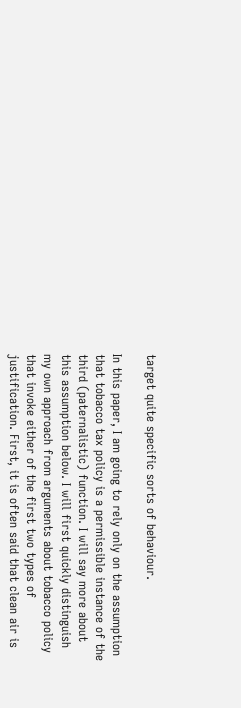target quite specific sorts of behaviour.

In this paper, I am going to rely only on the assumption that tobacco tax policy is a permissible instance of the third (paternalistic) function. I will say more about this assumption below. I will first quickly distinguish my own approach from arguments about tobacco policy that invoke either of the first two types of justification. First, it is often said that clean air is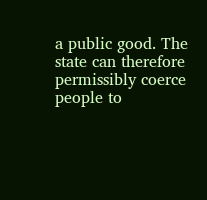a public good. The state can therefore permissibly coerce people to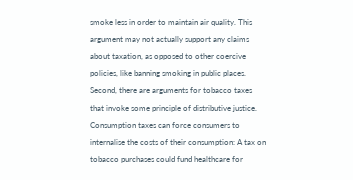smoke less in order to maintain air quality. This argument may not actually support any claims about taxation, as opposed to other coercive policies, like banning smoking in public places. Second, there are arguments for tobacco taxes that invoke some principle of distributive justice. Consumption taxes can force consumers to internalise the costs of their consumption: A tax on tobacco purchases could fund healthcare for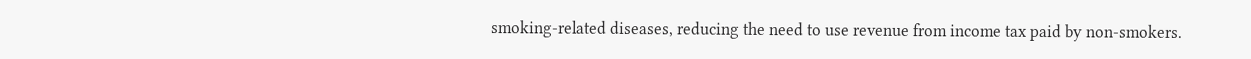smoking-related diseases, reducing the need to use revenue from income tax paid by non-smokers.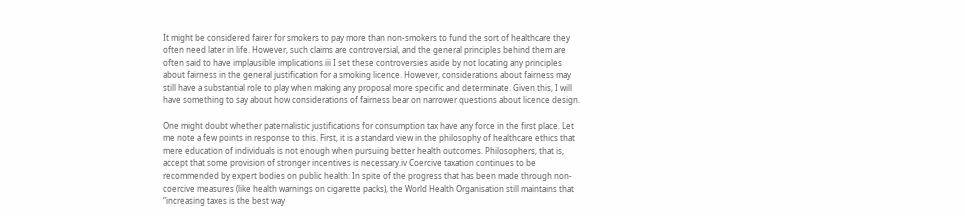It might be considered fairer for smokers to pay more than non-smokers to fund the sort of healthcare they often need later in life. However, such claims are controversial, and the general principles behind them are often said to have implausible implications.iii I set these controversies aside by not locating any principles about fairness in the general justification for a smoking licence. However, considerations about fairness may still have a substantial role to play when making any proposal more specific and determinate. Given this, I will have something to say about how considerations of fairness bear on narrower questions about licence design.

One might doubt whether paternalistic justifications for consumption tax have any force in the first place. Let me note a few points in response to this. First, it is a standard view in the philosophy of healthcare ethics that mere education of individuals is not enough when pursuing better health outcomes. Philosophers, that is, accept that some provision of stronger incentives is necessary.iv Coercive taxation continues to be recommended by expert bodies on public health: In spite of the progress that has been made through non-coercive measures (like health warnings on cigarette packs), the World Health Organisation still maintains that “increasing taxes is the best way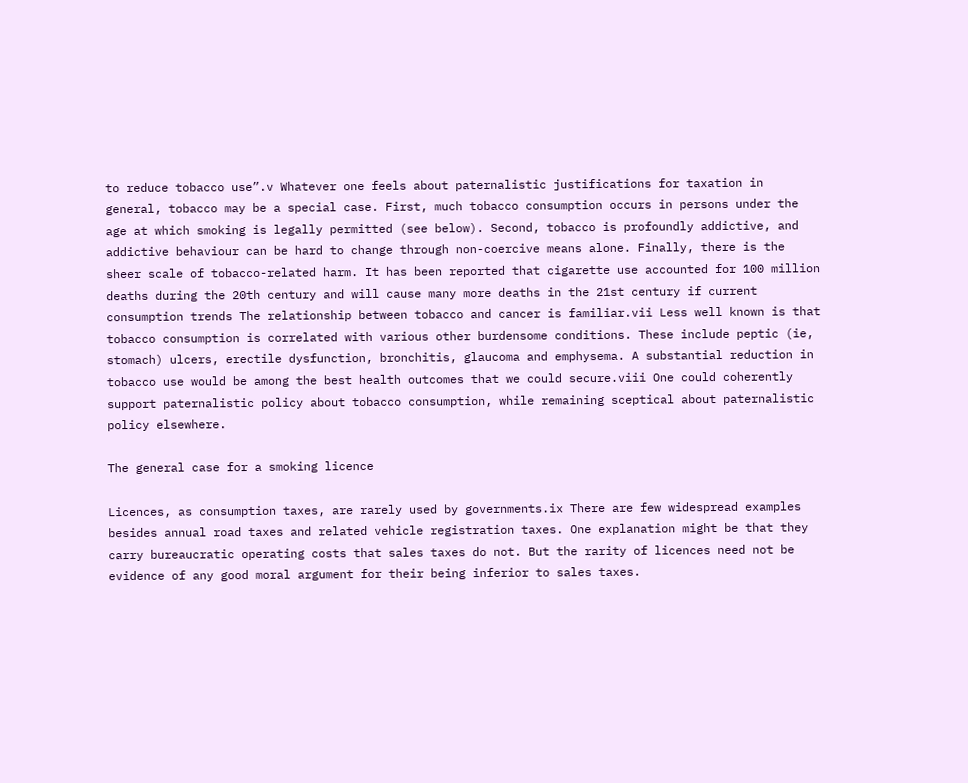to reduce tobacco use”.v Whatever one feels about paternalistic justifications for taxation in general, tobacco may be a special case. First, much tobacco consumption occurs in persons under the age at which smoking is legally permitted (see below). Second, tobacco is profoundly addictive, and addictive behaviour can be hard to change through non-coercive means alone. Finally, there is the sheer scale of tobacco-related harm. It has been reported that cigarette use accounted for 100 million deaths during the 20th century and will cause many more deaths in the 21st century if current consumption trends The relationship between tobacco and cancer is familiar.vii Less well known is that tobacco consumption is correlated with various other burdensome conditions. These include peptic (ie, stomach) ulcers, erectile dysfunction, bronchitis, glaucoma and emphysema. A substantial reduction in tobacco use would be among the best health outcomes that we could secure.viii One could coherently support paternalistic policy about tobacco consumption, while remaining sceptical about paternalistic policy elsewhere.

The general case for a smoking licence

Licences, as consumption taxes, are rarely used by governments.ix There are few widespread examples besides annual road taxes and related vehicle registration taxes. One explanation might be that they carry bureaucratic operating costs that sales taxes do not. But the rarity of licences need not be evidence of any good moral argument for their being inferior to sales taxes.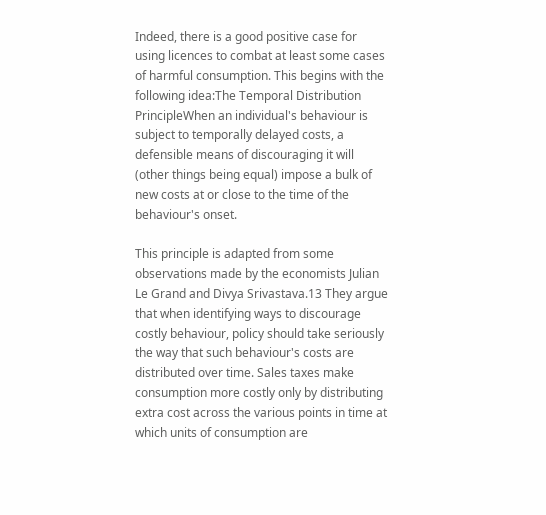Indeed, there is a good positive case for using licences to combat at least some cases of harmful consumption. This begins with the following idea:The Temporal Distribution PrincipleWhen an individual's behaviour is subject to temporally delayed costs, a defensible means of discouraging it will (other things being equal) impose a bulk of new costs at or close to the time of the behaviour's onset.

This principle is adapted from some observations made by the economists Julian Le Grand and Divya Srivastava.13 They argue that when identifying ways to discourage costly behaviour, policy should take seriously the way that such behaviour's costs are distributed over time. Sales taxes make consumption more costly only by distributing extra cost across the various points in time at which units of consumption are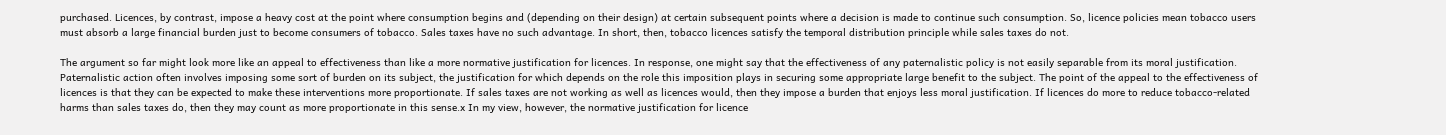purchased. Licences, by contrast, impose a heavy cost at the point where consumption begins and (depending on their design) at certain subsequent points where a decision is made to continue such consumption. So, licence policies mean tobacco users must absorb a large financial burden just to become consumers of tobacco. Sales taxes have no such advantage. In short, then, tobacco licences satisfy the temporal distribution principle while sales taxes do not.

The argument so far might look more like an appeal to effectiveness than like a more normative justification for licences. In response, one might say that the effectiveness of any paternalistic policy is not easily separable from its moral justification. Paternalistic action often involves imposing some sort of burden on its subject, the justification for which depends on the role this imposition plays in securing some appropriate large benefit to the subject. The point of the appeal to the effectiveness of licences is that they can be expected to make these interventions more proportionate. If sales taxes are not working as well as licences would, then they impose a burden that enjoys less moral justification. If licences do more to reduce tobacco-related harms than sales taxes do, then they may count as more proportionate in this sense.x In my view, however, the normative justification for licence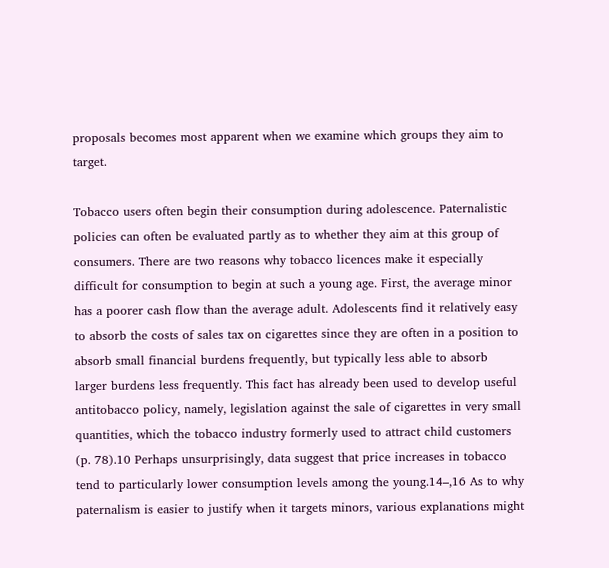proposals becomes most apparent when we examine which groups they aim to target.

Tobacco users often begin their consumption during adolescence. Paternalistic policies can often be evaluated partly as to whether they aim at this group of consumers. There are two reasons why tobacco licences make it especially difficult for consumption to begin at such a young age. First, the average minor has a poorer cash flow than the average adult. Adolescents find it relatively easy to absorb the costs of sales tax on cigarettes since they are often in a position to absorb small financial burdens frequently, but typically less able to absorb larger burdens less frequently. This fact has already been used to develop useful antitobacco policy, namely, legislation against the sale of cigarettes in very small quantities, which the tobacco industry formerly used to attract child customers (p. 78).10 Perhaps unsurprisingly, data suggest that price increases in tobacco tend to particularly lower consumption levels among the young.14–,16 As to why paternalism is easier to justify when it targets minors, various explanations might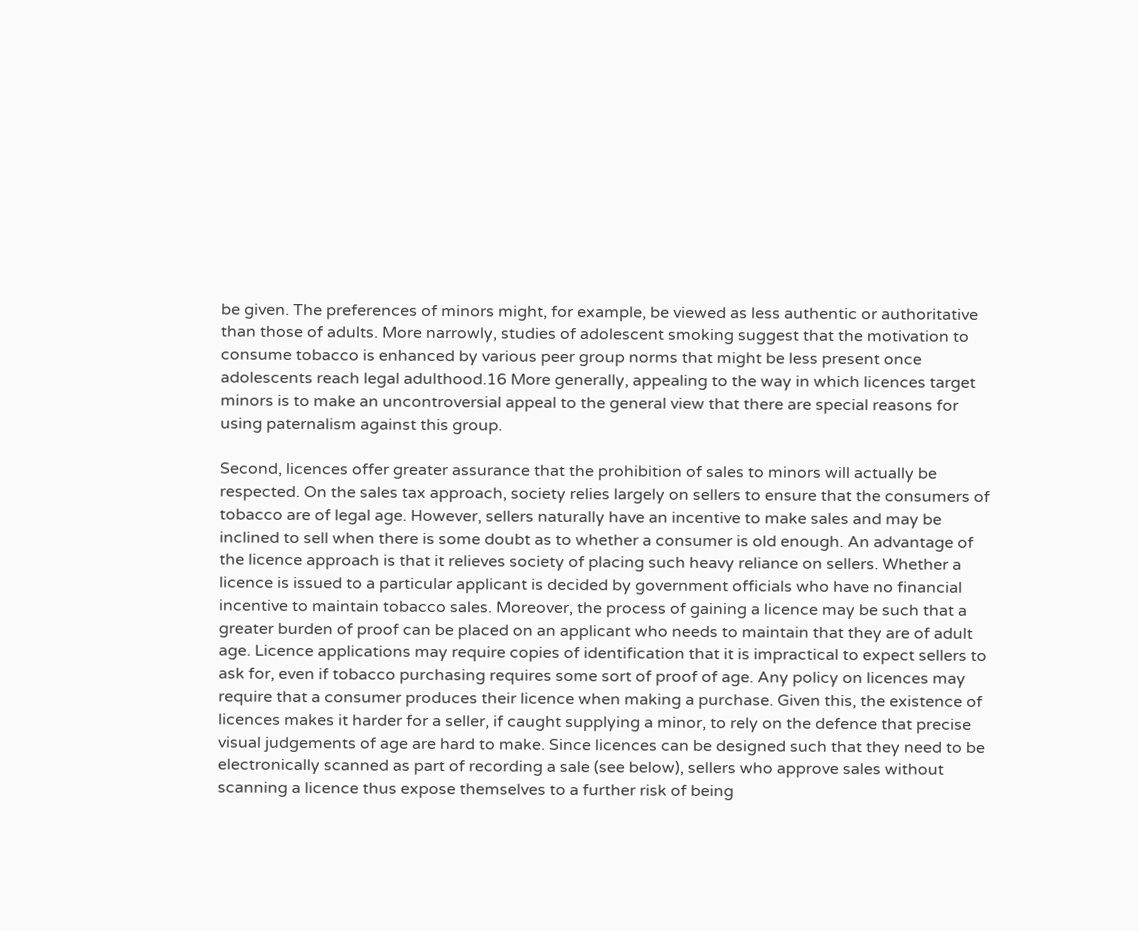be given. The preferences of minors might, for example, be viewed as less authentic or authoritative than those of adults. More narrowly, studies of adolescent smoking suggest that the motivation to consume tobacco is enhanced by various peer group norms that might be less present once adolescents reach legal adulthood.16 More generally, appealing to the way in which licences target minors is to make an uncontroversial appeal to the general view that there are special reasons for using paternalism against this group.

Second, licences offer greater assurance that the prohibition of sales to minors will actually be respected. On the sales tax approach, society relies largely on sellers to ensure that the consumers of tobacco are of legal age. However, sellers naturally have an incentive to make sales and may be inclined to sell when there is some doubt as to whether a consumer is old enough. An advantage of the licence approach is that it relieves society of placing such heavy reliance on sellers. Whether a licence is issued to a particular applicant is decided by government officials who have no financial incentive to maintain tobacco sales. Moreover, the process of gaining a licence may be such that a greater burden of proof can be placed on an applicant who needs to maintain that they are of adult age. Licence applications may require copies of identification that it is impractical to expect sellers to ask for, even if tobacco purchasing requires some sort of proof of age. Any policy on licences may require that a consumer produces their licence when making a purchase. Given this, the existence of licences makes it harder for a seller, if caught supplying a minor, to rely on the defence that precise visual judgements of age are hard to make. Since licences can be designed such that they need to be electronically scanned as part of recording a sale (see below), sellers who approve sales without scanning a licence thus expose themselves to a further risk of being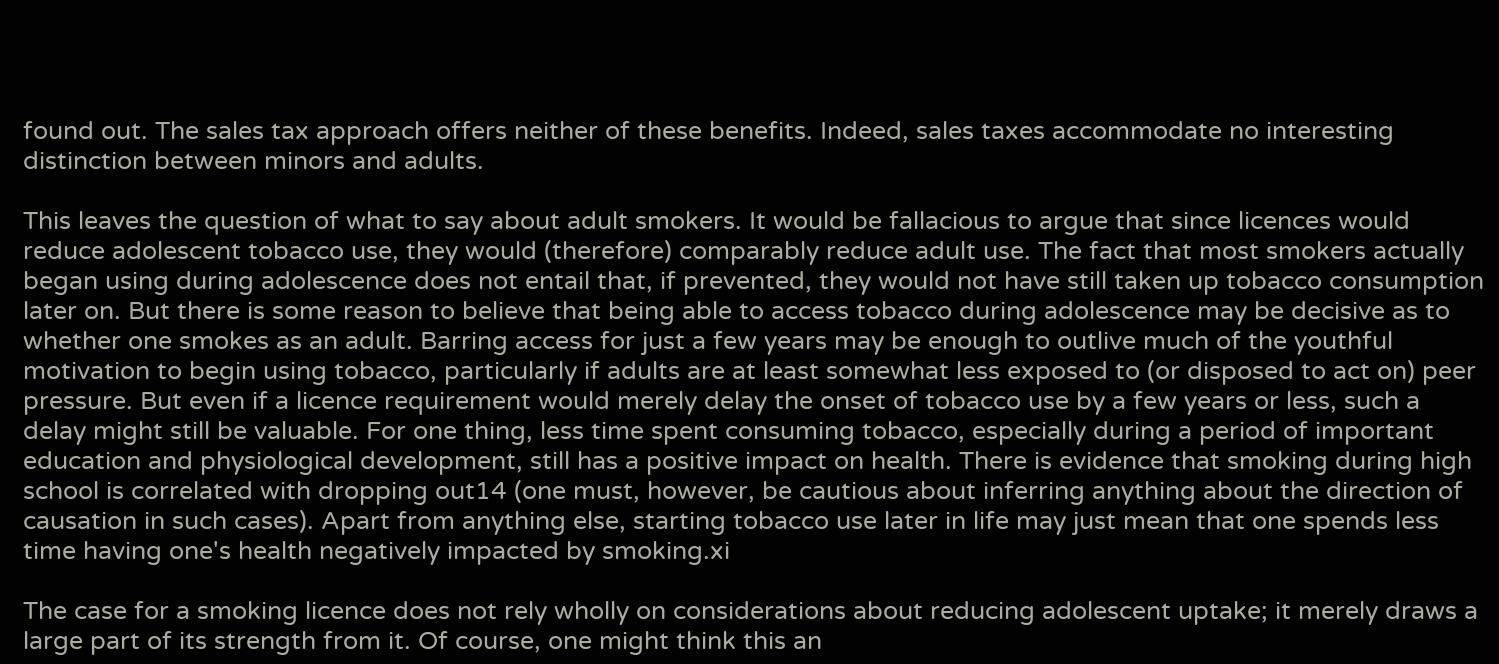found out. The sales tax approach offers neither of these benefits. Indeed, sales taxes accommodate no interesting distinction between minors and adults.

This leaves the question of what to say about adult smokers. It would be fallacious to argue that since licences would reduce adolescent tobacco use, they would (therefore) comparably reduce adult use. The fact that most smokers actually began using during adolescence does not entail that, if prevented, they would not have still taken up tobacco consumption later on. But there is some reason to believe that being able to access tobacco during adolescence may be decisive as to whether one smokes as an adult. Barring access for just a few years may be enough to outlive much of the youthful motivation to begin using tobacco, particularly if adults are at least somewhat less exposed to (or disposed to act on) peer pressure. But even if a licence requirement would merely delay the onset of tobacco use by a few years or less, such a delay might still be valuable. For one thing, less time spent consuming tobacco, especially during a period of important education and physiological development, still has a positive impact on health. There is evidence that smoking during high school is correlated with dropping out14 (one must, however, be cautious about inferring anything about the direction of causation in such cases). Apart from anything else, starting tobacco use later in life may just mean that one spends less time having one's health negatively impacted by smoking.xi

The case for a smoking licence does not rely wholly on considerations about reducing adolescent uptake; it merely draws a large part of its strength from it. Of course, one might think this an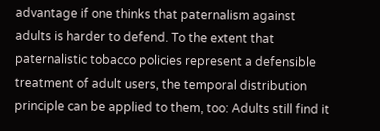advantage if one thinks that paternalism against adults is harder to defend. To the extent that paternalistic tobacco policies represent a defensible treatment of adult users, the temporal distribution principle can be applied to them, too: Adults still find it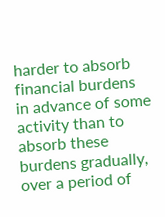harder to absorb financial burdens in advance of some activity than to absorb these burdens gradually, over a period of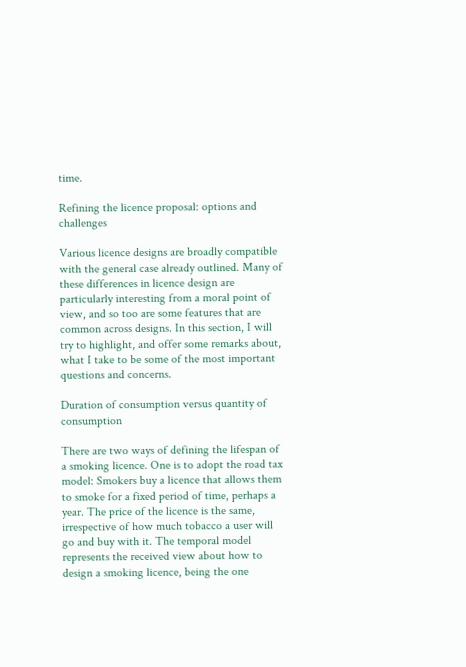time.

Refining the licence proposal: options and challenges

Various licence designs are broadly compatible with the general case already outlined. Many of these differences in licence design are particularly interesting from a moral point of view, and so too are some features that are common across designs. In this section, I will try to highlight, and offer some remarks about, what I take to be some of the most important questions and concerns.

Duration of consumption versus quantity of consumption

There are two ways of defining the lifespan of a smoking licence. One is to adopt the road tax model: Smokers buy a licence that allows them to smoke for a fixed period of time, perhaps a year. The price of the licence is the same, irrespective of how much tobacco a user will go and buy with it. The temporal model represents the received view about how to design a smoking licence, being the one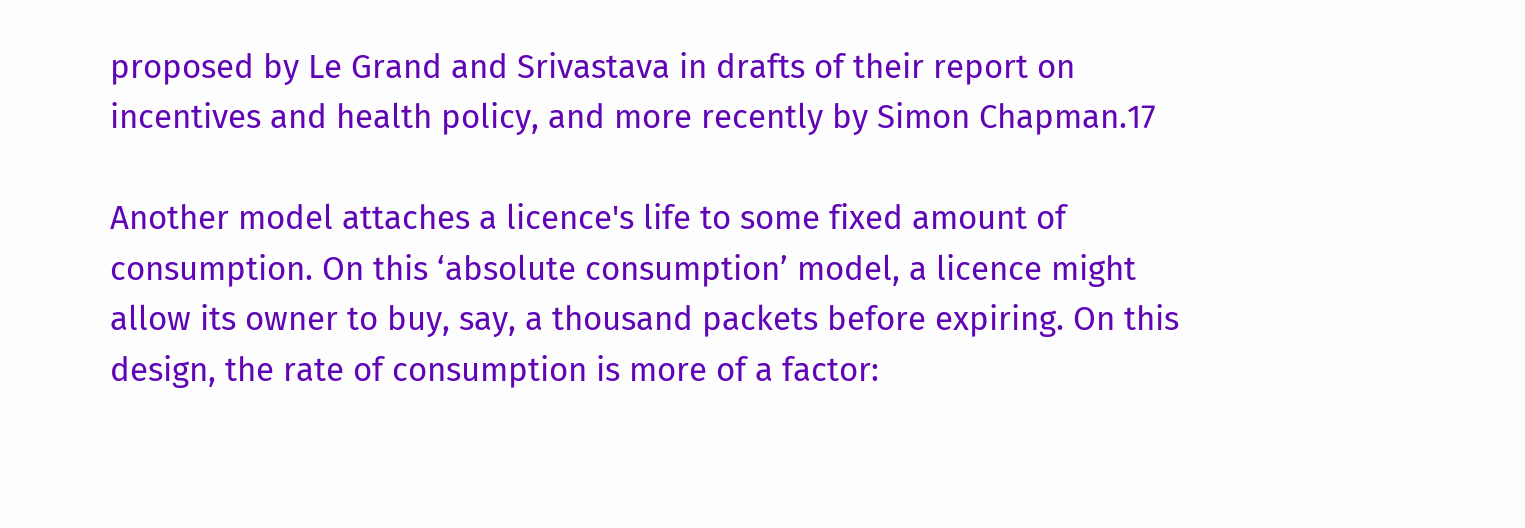proposed by Le Grand and Srivastava in drafts of their report on incentives and health policy, and more recently by Simon Chapman.17

Another model attaches a licence's life to some fixed amount of consumption. On this ‘absolute consumption’ model, a licence might allow its owner to buy, say, a thousand packets before expiring. On this design, the rate of consumption is more of a factor: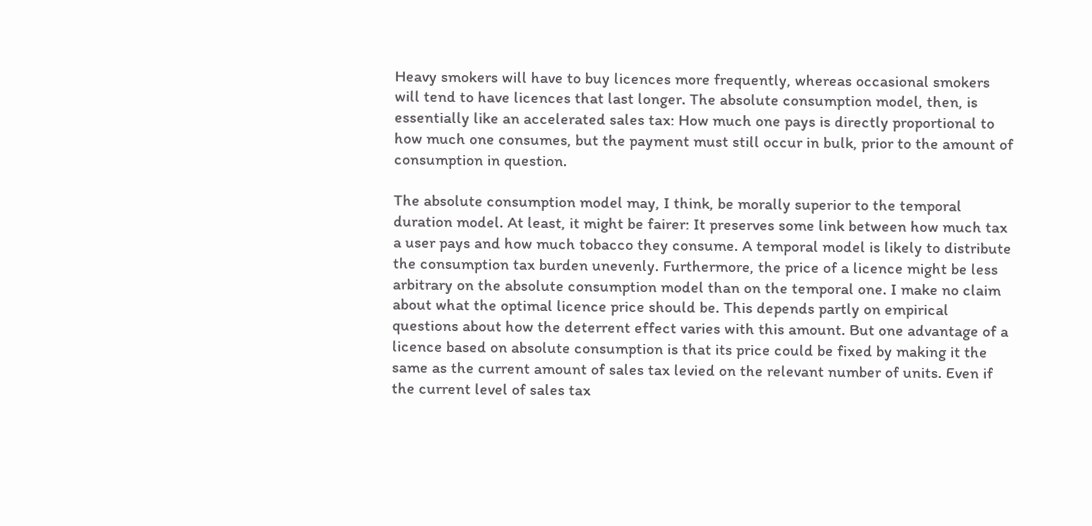Heavy smokers will have to buy licences more frequently, whereas occasional smokers will tend to have licences that last longer. The absolute consumption model, then, is essentially like an accelerated sales tax: How much one pays is directly proportional to how much one consumes, but the payment must still occur in bulk, prior to the amount of consumption in question.

The absolute consumption model may, I think, be morally superior to the temporal duration model. At least, it might be fairer: It preserves some link between how much tax a user pays and how much tobacco they consume. A temporal model is likely to distribute the consumption tax burden unevenly. Furthermore, the price of a licence might be less arbitrary on the absolute consumption model than on the temporal one. I make no claim about what the optimal licence price should be. This depends partly on empirical questions about how the deterrent effect varies with this amount. But one advantage of a licence based on absolute consumption is that its price could be fixed by making it the same as the current amount of sales tax levied on the relevant number of units. Even if the current level of sales tax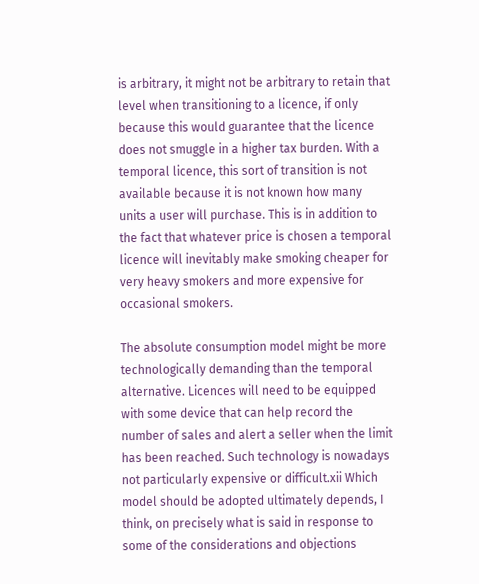is arbitrary, it might not be arbitrary to retain that level when transitioning to a licence, if only because this would guarantee that the licence does not smuggle in a higher tax burden. With a temporal licence, this sort of transition is not available because it is not known how many units a user will purchase. This is in addition to the fact that whatever price is chosen a temporal licence will inevitably make smoking cheaper for very heavy smokers and more expensive for occasional smokers.

The absolute consumption model might be more technologically demanding than the temporal alternative. Licences will need to be equipped with some device that can help record the number of sales and alert a seller when the limit has been reached. Such technology is nowadays not particularly expensive or difficult.xii Which model should be adopted ultimately depends, I think, on precisely what is said in response to some of the considerations and objections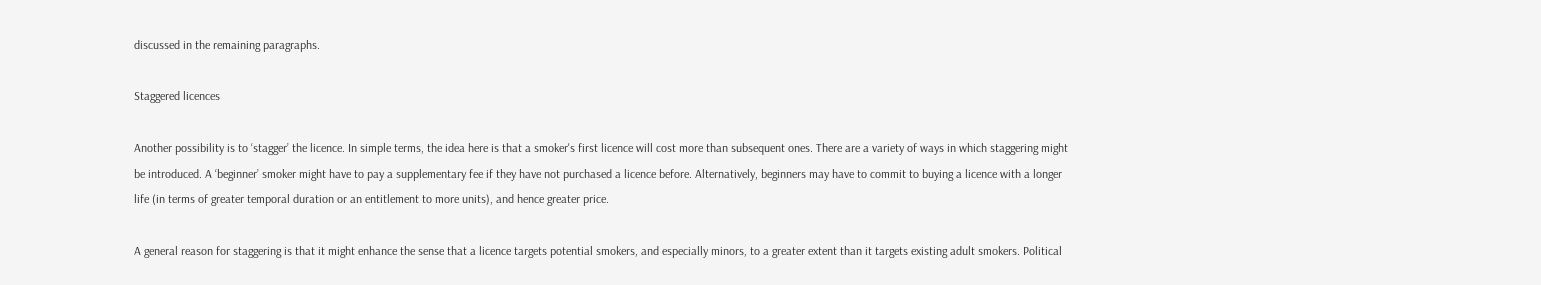discussed in the remaining paragraphs.

Staggered licences

Another possibility is to ‘stagger’ the licence. In simple terms, the idea here is that a smoker's first licence will cost more than subsequent ones. There are a variety of ways in which staggering might be introduced. A ‘beginner’ smoker might have to pay a supplementary fee if they have not purchased a licence before. Alternatively, beginners may have to commit to buying a licence with a longer life (in terms of greater temporal duration or an entitlement to more units), and hence greater price.

A general reason for staggering is that it might enhance the sense that a licence targets potential smokers, and especially minors, to a greater extent than it targets existing adult smokers. Political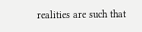realities are such that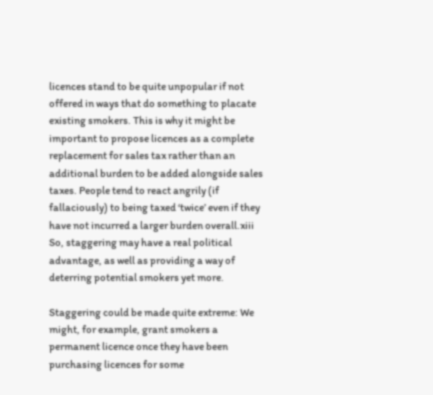licences stand to be quite unpopular if not offered in ways that do something to placate existing smokers. This is why it might be important to propose licences as a complete replacement for sales tax rather than an additional burden to be added alongside sales taxes. People tend to react angrily (if fallaciously) to being taxed ‘twice’ even if they have not incurred a larger burden overall.xiii So, staggering may have a real political advantage, as well as providing a way of deterring potential smokers yet more.

Staggering could be made quite extreme: We might, for example, grant smokers a permanent licence once they have been purchasing licences for some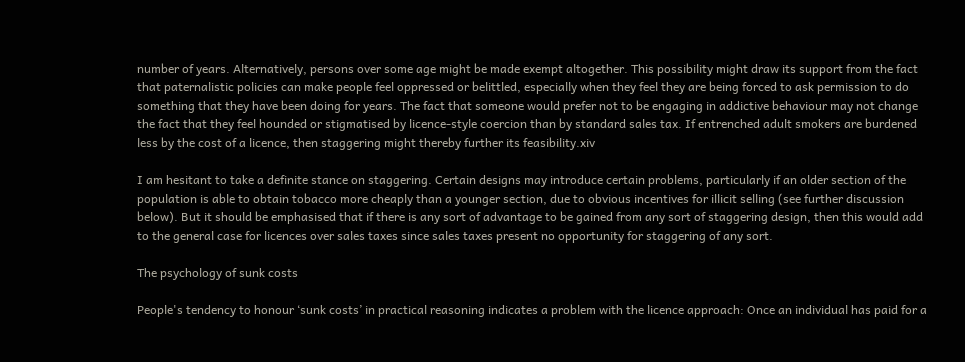number of years. Alternatively, persons over some age might be made exempt altogether. This possibility might draw its support from the fact that paternalistic policies can make people feel oppressed or belittled, especially when they feel they are being forced to ask permission to do something that they have been doing for years. The fact that someone would prefer not to be engaging in addictive behaviour may not change the fact that they feel hounded or stigmatised by licence-style coercion than by standard sales tax. If entrenched adult smokers are burdened less by the cost of a licence, then staggering might thereby further its feasibility.xiv

I am hesitant to take a definite stance on staggering. Certain designs may introduce certain problems, particularly if an older section of the population is able to obtain tobacco more cheaply than a younger section, due to obvious incentives for illicit selling (see further discussion below). But it should be emphasised that if there is any sort of advantage to be gained from any sort of staggering design, then this would add to the general case for licences over sales taxes since sales taxes present no opportunity for staggering of any sort.

The psychology of sunk costs

People's tendency to honour ‘sunk costs’ in practical reasoning indicates a problem with the licence approach: Once an individual has paid for a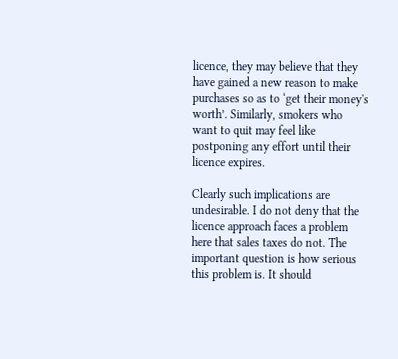licence, they may believe that they have gained a new reason to make purchases so as to ‘get their money's worth’. Similarly, smokers who want to quit may feel like postponing any effort until their licence expires.

Clearly such implications are undesirable. I do not deny that the licence approach faces a problem here that sales taxes do not. The important question is how serious this problem is. It should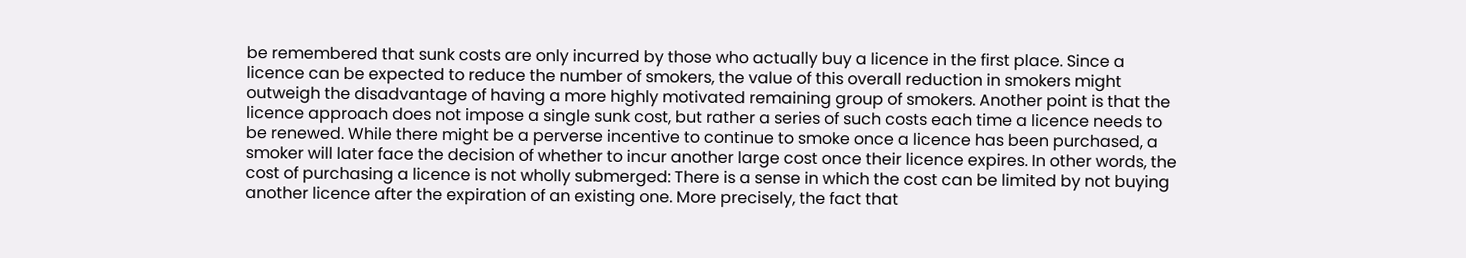be remembered that sunk costs are only incurred by those who actually buy a licence in the first place. Since a licence can be expected to reduce the number of smokers, the value of this overall reduction in smokers might outweigh the disadvantage of having a more highly motivated remaining group of smokers. Another point is that the licence approach does not impose a single sunk cost, but rather a series of such costs each time a licence needs to be renewed. While there might be a perverse incentive to continue to smoke once a licence has been purchased, a smoker will later face the decision of whether to incur another large cost once their licence expires. In other words, the cost of purchasing a licence is not wholly submerged: There is a sense in which the cost can be limited by not buying another licence after the expiration of an existing one. More precisely, the fact that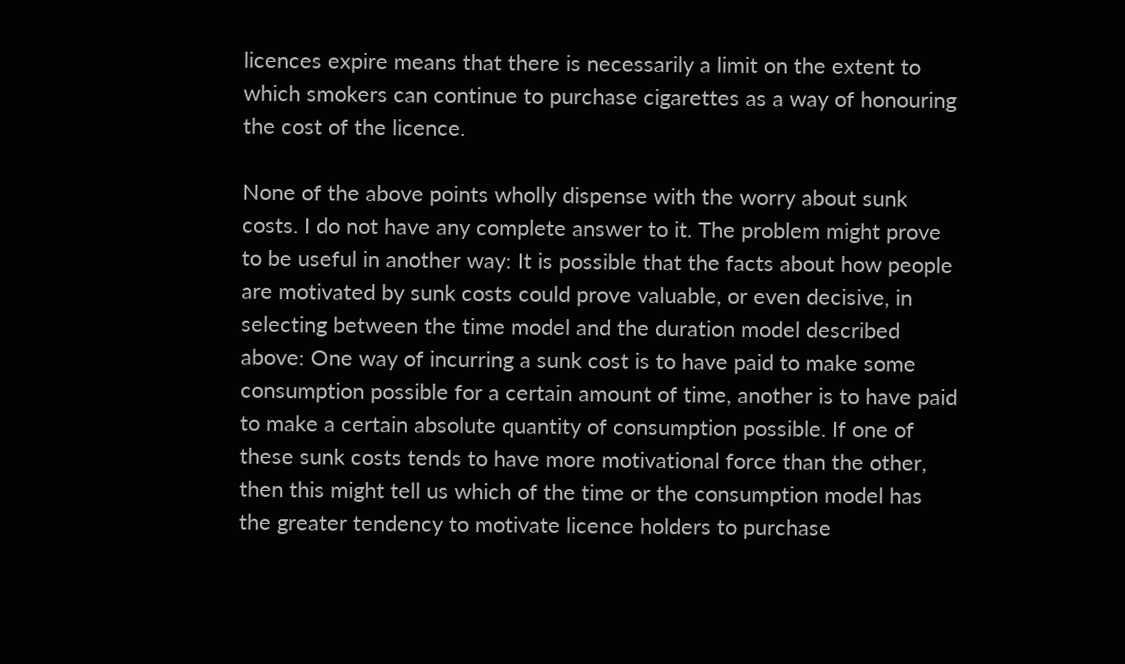licences expire means that there is necessarily a limit on the extent to which smokers can continue to purchase cigarettes as a way of honouring the cost of the licence.

None of the above points wholly dispense with the worry about sunk costs. I do not have any complete answer to it. The problem might prove to be useful in another way: It is possible that the facts about how people are motivated by sunk costs could prove valuable, or even decisive, in selecting between the time model and the duration model described above: One way of incurring a sunk cost is to have paid to make some consumption possible for a certain amount of time, another is to have paid to make a certain absolute quantity of consumption possible. If one of these sunk costs tends to have more motivational force than the other, then this might tell us which of the time or the consumption model has the greater tendency to motivate licence holders to purchase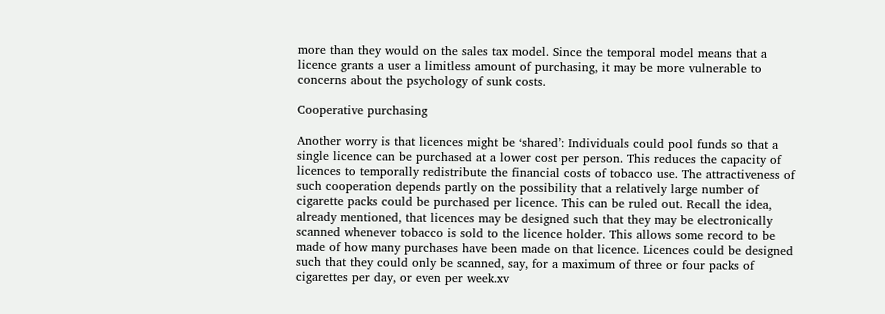more than they would on the sales tax model. Since the temporal model means that a licence grants a user a limitless amount of purchasing, it may be more vulnerable to concerns about the psychology of sunk costs.

Cooperative purchasing

Another worry is that licences might be ‘shared’: Individuals could pool funds so that a single licence can be purchased at a lower cost per person. This reduces the capacity of licences to temporally redistribute the financial costs of tobacco use. The attractiveness of such cooperation depends partly on the possibility that a relatively large number of cigarette packs could be purchased per licence. This can be ruled out. Recall the idea, already mentioned, that licences may be designed such that they may be electronically scanned whenever tobacco is sold to the licence holder. This allows some record to be made of how many purchases have been made on that licence. Licences could be designed such that they could only be scanned, say, for a maximum of three or four packs of cigarettes per day, or even per week.xv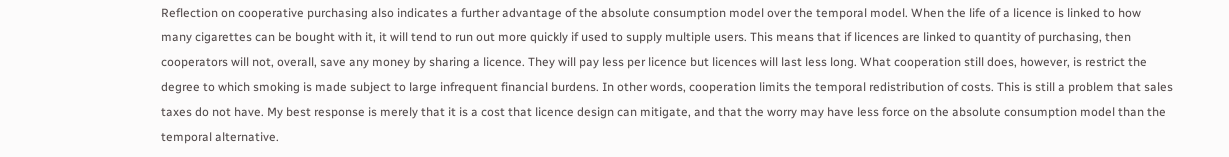Reflection on cooperative purchasing also indicates a further advantage of the absolute consumption model over the temporal model. When the life of a licence is linked to how many cigarettes can be bought with it, it will tend to run out more quickly if used to supply multiple users. This means that if licences are linked to quantity of purchasing, then cooperators will not, overall, save any money by sharing a licence. They will pay less per licence but licences will last less long. What cooperation still does, however, is restrict the degree to which smoking is made subject to large infrequent financial burdens. In other words, cooperation limits the temporal redistribution of costs. This is still a problem that sales taxes do not have. My best response is merely that it is a cost that licence design can mitigate, and that the worry may have less force on the absolute consumption model than the temporal alternative.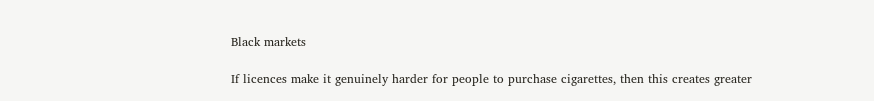Black markets

If licences make it genuinely harder for people to purchase cigarettes, then this creates greater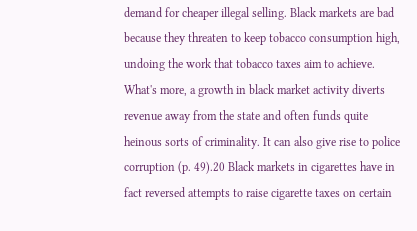demand for cheaper illegal selling. Black markets are bad because they threaten to keep tobacco consumption high, undoing the work that tobacco taxes aim to achieve. What's more, a growth in black market activity diverts revenue away from the state and often funds quite heinous sorts of criminality. It can also give rise to police corruption (p. 49).20 Black markets in cigarettes have in fact reversed attempts to raise cigarette taxes on certain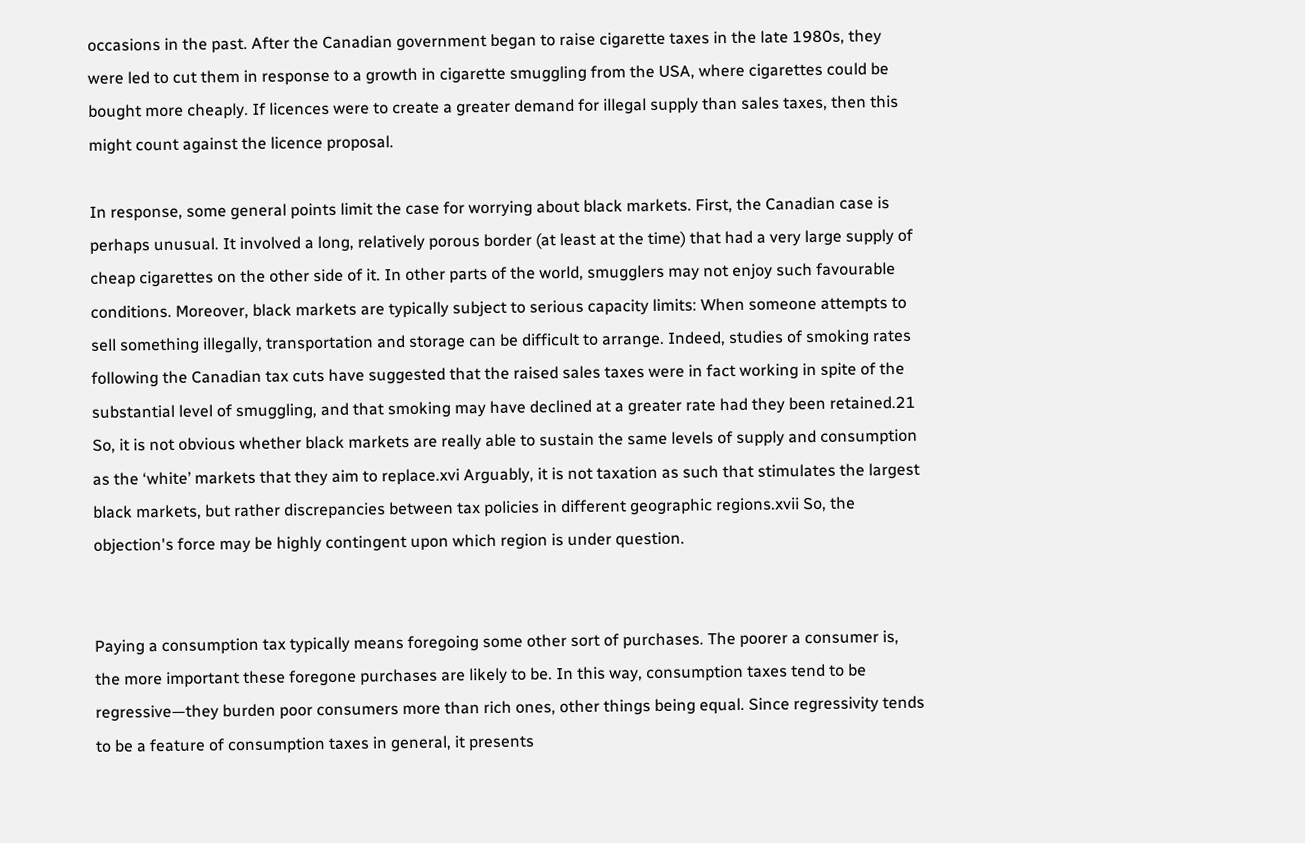occasions in the past. After the Canadian government began to raise cigarette taxes in the late 1980s, they were led to cut them in response to a growth in cigarette smuggling from the USA, where cigarettes could be bought more cheaply. If licences were to create a greater demand for illegal supply than sales taxes, then this might count against the licence proposal.

In response, some general points limit the case for worrying about black markets. First, the Canadian case is perhaps unusual. It involved a long, relatively porous border (at least at the time) that had a very large supply of cheap cigarettes on the other side of it. In other parts of the world, smugglers may not enjoy such favourable conditions. Moreover, black markets are typically subject to serious capacity limits: When someone attempts to sell something illegally, transportation and storage can be difficult to arrange. Indeed, studies of smoking rates following the Canadian tax cuts have suggested that the raised sales taxes were in fact working in spite of the substantial level of smuggling, and that smoking may have declined at a greater rate had they been retained.21 So, it is not obvious whether black markets are really able to sustain the same levels of supply and consumption as the ‘white’ markets that they aim to replace.xvi Arguably, it is not taxation as such that stimulates the largest black markets, but rather discrepancies between tax policies in different geographic regions.xvii So, the objection's force may be highly contingent upon which region is under question.


Paying a consumption tax typically means foregoing some other sort of purchases. The poorer a consumer is, the more important these foregone purchases are likely to be. In this way, consumption taxes tend to be regressive—they burden poor consumers more than rich ones, other things being equal. Since regressivity tends to be a feature of consumption taxes in general, it presents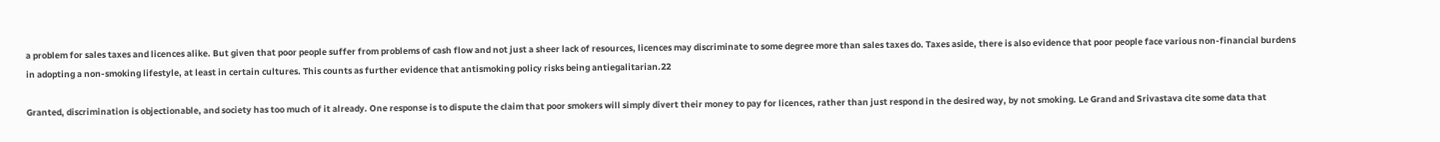a problem for sales taxes and licences alike. But given that poor people suffer from problems of cash flow and not just a sheer lack of resources, licences may discriminate to some degree more than sales taxes do. Taxes aside, there is also evidence that poor people face various non-financial burdens in adopting a non-smoking lifestyle, at least in certain cultures. This counts as further evidence that antismoking policy risks being antiegalitarian.22

Granted, discrimination is objectionable, and society has too much of it already. One response is to dispute the claim that poor smokers will simply divert their money to pay for licences, rather than just respond in the desired way, by not smoking. Le Grand and Srivastava cite some data that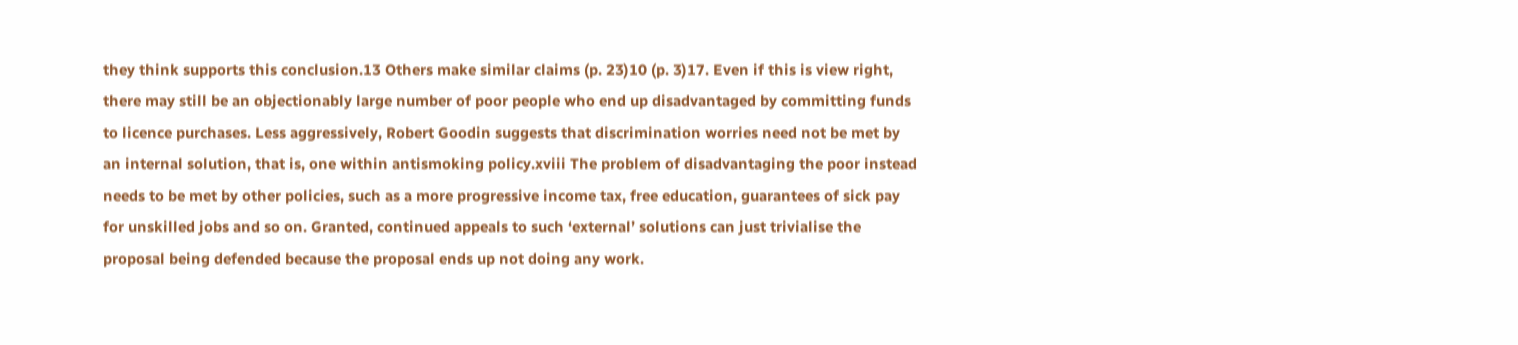they think supports this conclusion.13 Others make similar claims (p. 23)10 (p. 3)17. Even if this is view right, there may still be an objectionably large number of poor people who end up disadvantaged by committing funds to licence purchases. Less aggressively, Robert Goodin suggests that discrimination worries need not be met by an internal solution, that is, one within antismoking policy.xviii The problem of disadvantaging the poor instead needs to be met by other policies, such as a more progressive income tax, free education, guarantees of sick pay for unskilled jobs and so on. Granted, continued appeals to such ‘external’ solutions can just trivialise the proposal being defended because the proposal ends up not doing any work.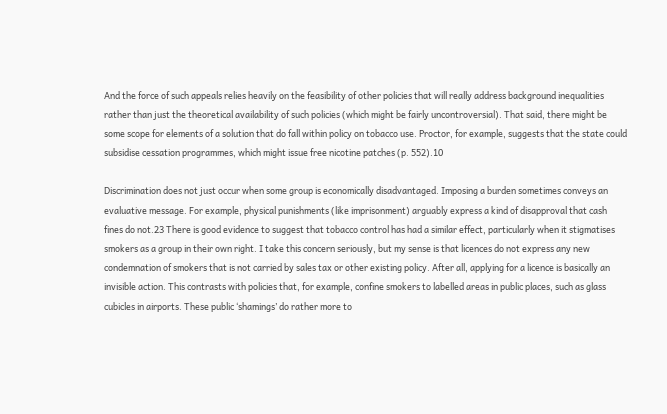And the force of such appeals relies heavily on the feasibility of other policies that will really address background inequalities rather than just the theoretical availability of such policies (which might be fairly uncontroversial). That said, there might be some scope for elements of a solution that do fall within policy on tobacco use. Proctor, for example, suggests that the state could subsidise cessation programmes, which might issue free nicotine patches (p. 552).10

Discrimination does not just occur when some group is economically disadvantaged. Imposing a burden sometimes conveys an evaluative message. For example, physical punishments (like imprisonment) arguably express a kind of disapproval that cash fines do not.23 There is good evidence to suggest that tobacco control has had a similar effect, particularly when it stigmatises smokers as a group in their own right. I take this concern seriously, but my sense is that licences do not express any new condemnation of smokers that is not carried by sales tax or other existing policy. After all, applying for a licence is basically an invisible action. This contrasts with policies that, for example, confine smokers to labelled areas in public places, such as glass cubicles in airports. These public ‘shamings’ do rather more to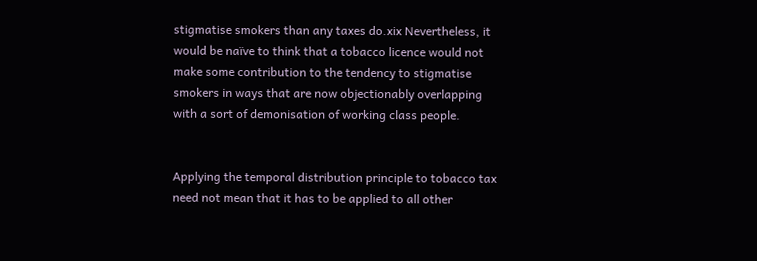stigmatise smokers than any taxes do.xix Nevertheless, it would be naïve to think that a tobacco licence would not make some contribution to the tendency to stigmatise smokers in ways that are now objectionably overlapping with a sort of demonisation of working class people.


Applying the temporal distribution principle to tobacco tax need not mean that it has to be applied to all other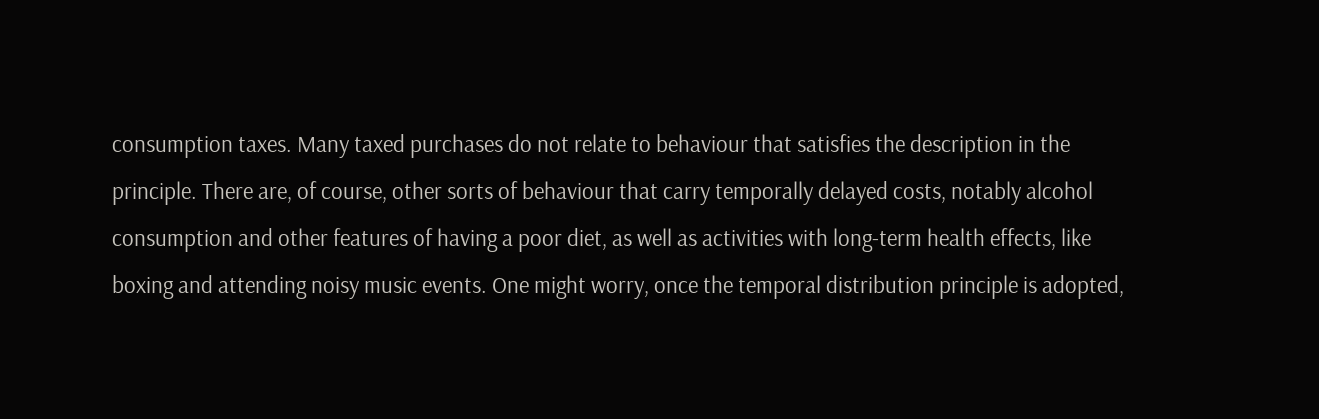consumption taxes. Many taxed purchases do not relate to behaviour that satisfies the description in the principle. There are, of course, other sorts of behaviour that carry temporally delayed costs, notably alcohol consumption and other features of having a poor diet, as well as activities with long-term health effects, like boxing and attending noisy music events. One might worry, once the temporal distribution principle is adopted,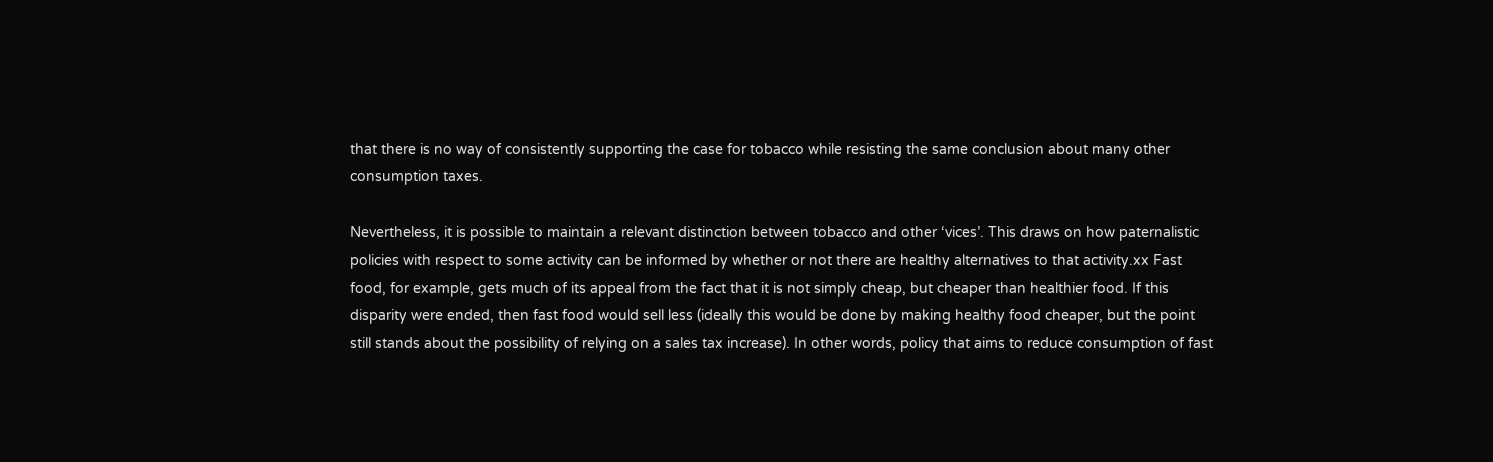that there is no way of consistently supporting the case for tobacco while resisting the same conclusion about many other consumption taxes.

Nevertheless, it is possible to maintain a relevant distinction between tobacco and other ‘vices’. This draws on how paternalistic policies with respect to some activity can be informed by whether or not there are healthy alternatives to that activity.xx Fast food, for example, gets much of its appeal from the fact that it is not simply cheap, but cheaper than healthier food. If this disparity were ended, then fast food would sell less (ideally this would be done by making healthy food cheaper, but the point still stands about the possibility of relying on a sales tax increase). In other words, policy that aims to reduce consumption of fast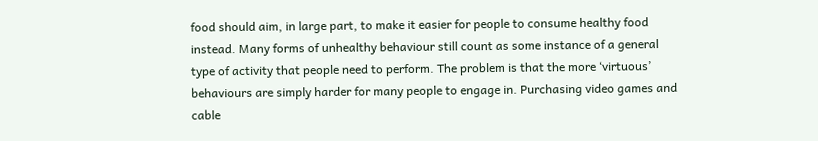food should aim, in large part, to make it easier for people to consume healthy food instead. Many forms of unhealthy behaviour still count as some instance of a general type of activity that people need to perform. The problem is that the more ‘virtuous’ behaviours are simply harder for many people to engage in. Purchasing video games and cable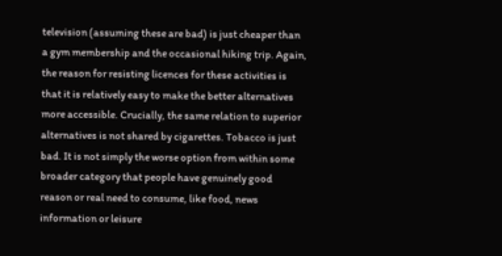television (assuming these are bad) is just cheaper than a gym membership and the occasional hiking trip. Again, the reason for resisting licences for these activities is that it is relatively easy to make the better alternatives more accessible. Crucially, the same relation to superior alternatives is not shared by cigarettes. Tobacco is just bad. It is not simply the worse option from within some broader category that people have genuinely good reason or real need to consume, like food, news information or leisure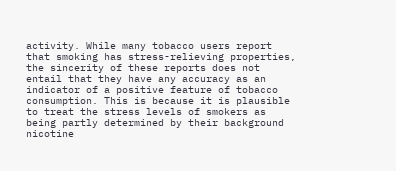activity. While many tobacco users report that smoking has stress-relieving properties, the sincerity of these reports does not entail that they have any accuracy as an indicator of a positive feature of tobacco consumption. This is because it is plausible to treat the stress levels of smokers as being partly determined by their background nicotine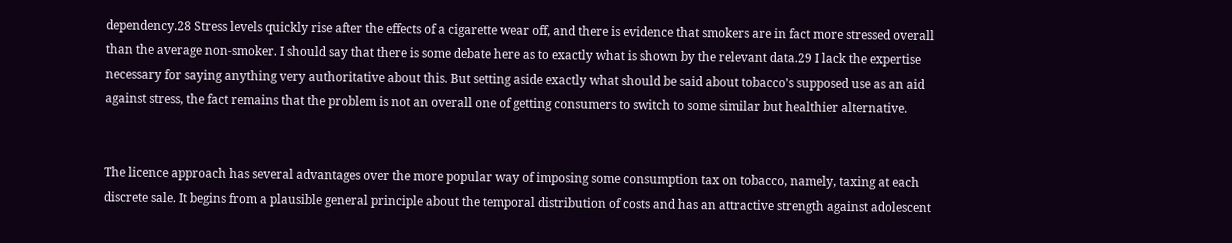dependency.28 Stress levels quickly rise after the effects of a cigarette wear off, and there is evidence that smokers are in fact more stressed overall than the average non-smoker. I should say that there is some debate here as to exactly what is shown by the relevant data.29 I lack the expertise necessary for saying anything very authoritative about this. But setting aside exactly what should be said about tobacco's supposed use as an aid against stress, the fact remains that the problem is not an overall one of getting consumers to switch to some similar but healthier alternative.


The licence approach has several advantages over the more popular way of imposing some consumption tax on tobacco, namely, taxing at each discrete sale. It begins from a plausible general principle about the temporal distribution of costs and has an attractive strength against adolescent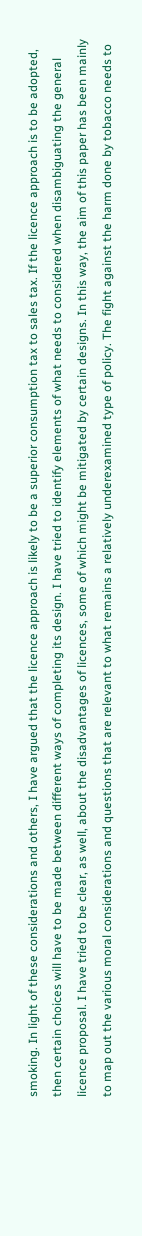smoking. In light of these considerations and others, I have argued that the licence approach is likely to be a superior consumption tax to sales tax. If the licence approach is to be adopted, then certain choices will have to be made between different ways of completing its design. I have tried to identify elements of what needs to considered when disambiguating the general licence proposal. I have tried to be clear, as well, about the disadvantages of licences, some of which might be mitigated by certain designs. In this way, the aim of this paper has been mainly to map out the various moral considerations and questions that are relevant to what remains a relatively underexamined type of policy. The fight against the harm done by tobacco needs to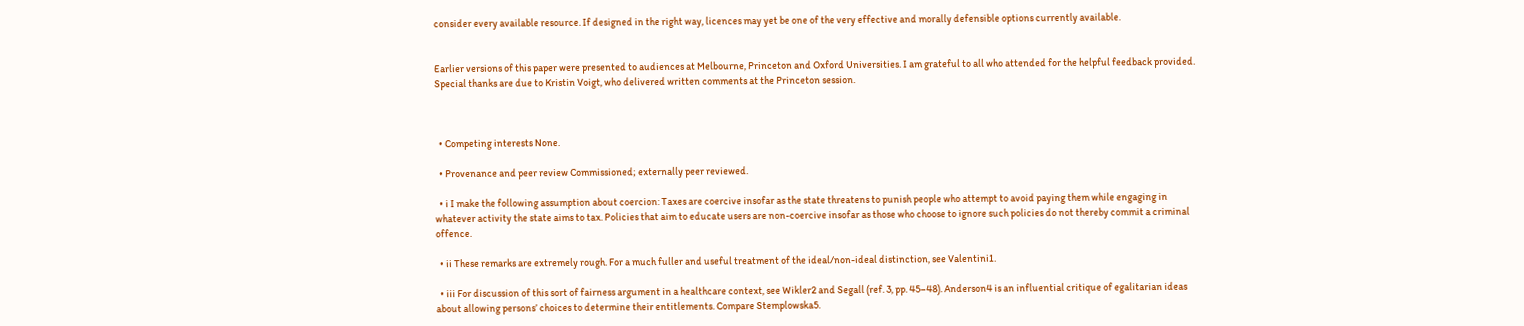consider every available resource. If designed in the right way, licences may yet be one of the very effective and morally defensible options currently available.


Earlier versions of this paper were presented to audiences at Melbourne, Princeton and Oxford Universities. I am grateful to all who attended for the helpful feedback provided. Special thanks are due to Kristin Voigt, who delivered written comments at the Princeton session.



  • Competing interests None.

  • Provenance and peer review Commissioned; externally peer reviewed.

  • i I make the following assumption about coercion: Taxes are coercive insofar as the state threatens to punish people who attempt to avoid paying them while engaging in whatever activity the state aims to tax. Policies that aim to educate users are non-coercive insofar as those who choose to ignore such policies do not thereby commit a criminal offence.

  • ii These remarks are extremely rough. For a much fuller and useful treatment of the ideal/non-ideal distinction, see Valentini1.

  • iii For discussion of this sort of fairness argument in a healthcare context, see Wikler2 and Segall (ref. 3, pp. 45–48). Anderson4 is an influential critique of egalitarian ideas about allowing persons’ choices to determine their entitlements. Compare Stemplowska5.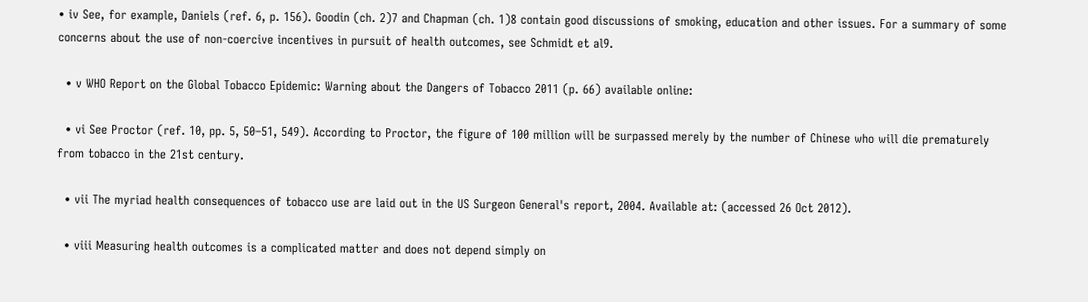• iv See, for example, Daniels (ref. 6, p. 156). Goodin (ch. 2)7 and Chapman (ch. 1)8 contain good discussions of smoking, education and other issues. For a summary of some concerns about the use of non-coercive incentives in pursuit of health outcomes, see Schmidt et al9.

  • v WHO Report on the Global Tobacco Epidemic: Warning about the Dangers of Tobacco 2011 (p. 66) available online:

  • vi See Proctor (ref. 10, pp. 5, 50–51, 549). According to Proctor, the figure of 100 million will be surpassed merely by the number of Chinese who will die prematurely from tobacco in the 21st century.

  • vii The myriad health consequences of tobacco use are laid out in the US Surgeon General's report, 2004. Available at: (accessed 26 Oct 2012).

  • viii Measuring health outcomes is a complicated matter and does not depend simply on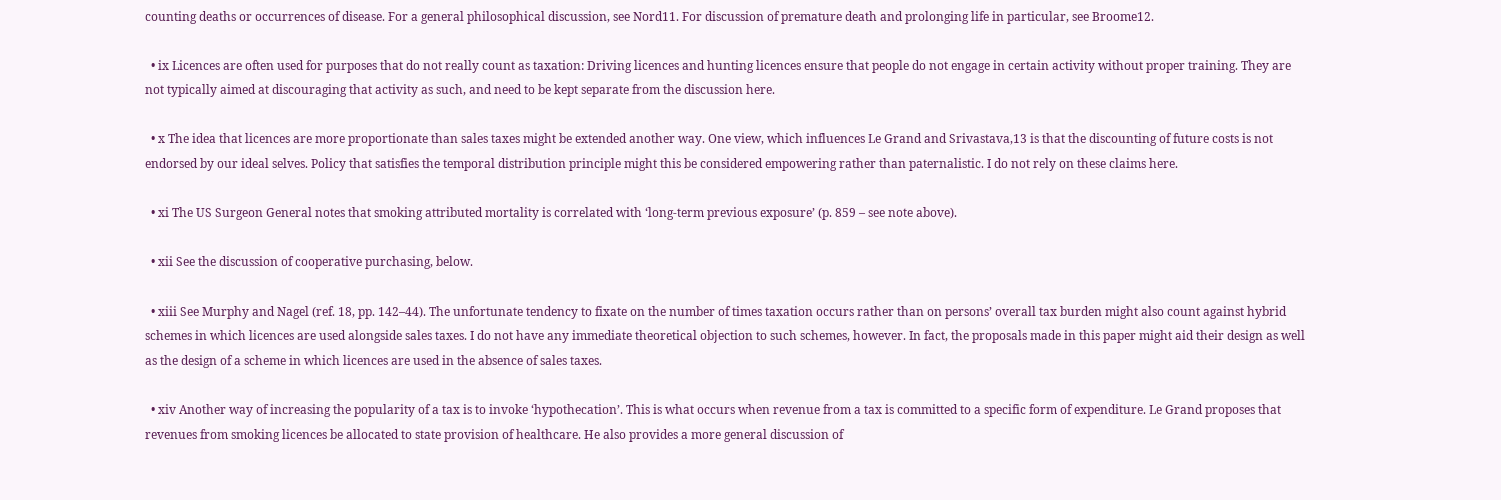counting deaths or occurrences of disease. For a general philosophical discussion, see Nord11. For discussion of premature death and prolonging life in particular, see Broome12.

  • ix Licences are often used for purposes that do not really count as taxation: Driving licences and hunting licences ensure that people do not engage in certain activity without proper training. They are not typically aimed at discouraging that activity as such, and need to be kept separate from the discussion here.

  • x The idea that licences are more proportionate than sales taxes might be extended another way. One view, which influences Le Grand and Srivastava,13 is that the discounting of future costs is not endorsed by our ideal selves. Policy that satisfies the temporal distribution principle might this be considered empowering rather than paternalistic. I do not rely on these claims here.

  • xi The US Surgeon General notes that smoking attributed mortality is correlated with ‘long-term previous exposure’ (p. 859 – see note above).

  • xii See the discussion of cooperative purchasing, below.

  • xiii See Murphy and Nagel (ref. 18, pp. 142–44). The unfortunate tendency to fixate on the number of times taxation occurs rather than on persons’ overall tax burden might also count against hybrid schemes in which licences are used alongside sales taxes. I do not have any immediate theoretical objection to such schemes, however. In fact, the proposals made in this paper might aid their design as well as the design of a scheme in which licences are used in the absence of sales taxes.

  • xiv Another way of increasing the popularity of a tax is to invoke ‘hypothecation’. This is what occurs when revenue from a tax is committed to a specific form of expenditure. Le Grand proposes that revenues from smoking licences be allocated to state provision of healthcare. He also provides a more general discussion of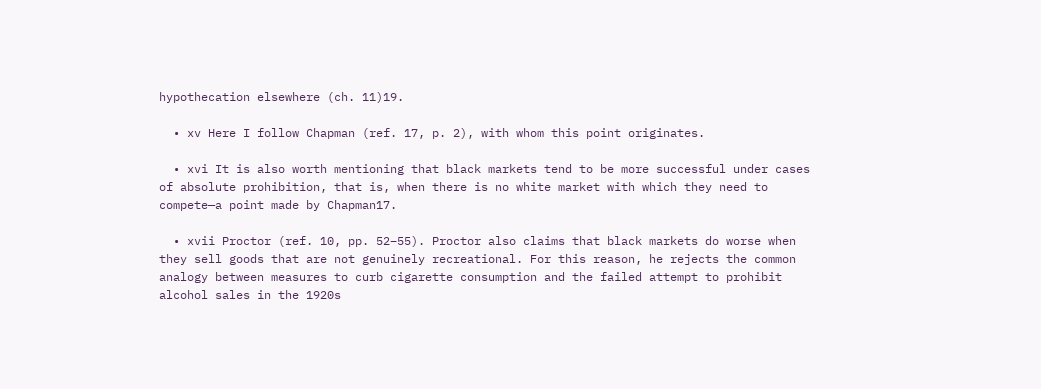hypothecation elsewhere (ch. 11)19.

  • xv Here I follow Chapman (ref. 17, p. 2), with whom this point originates.

  • xvi It is also worth mentioning that black markets tend to be more successful under cases of absolute prohibition, that is, when there is no white market with which they need to compete—a point made by Chapman17.

  • xvii Proctor (ref. 10, pp. 52–55). Proctor also claims that black markets do worse when they sell goods that are not genuinely recreational. For this reason, he rejects the common analogy between measures to curb cigarette consumption and the failed attempt to prohibit alcohol sales in the 1920s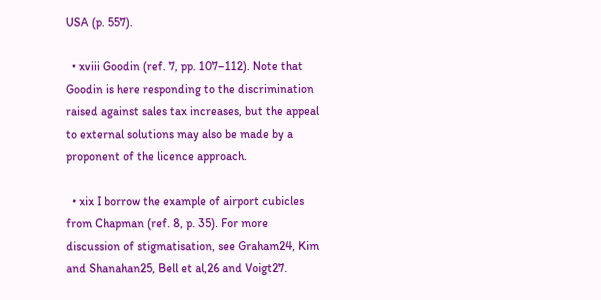USA (p. 557).

  • xviii Goodin (ref. 7, pp. 107–112). Note that Goodin is here responding to the discrimination raised against sales tax increases, but the appeal to external solutions may also be made by a proponent of the licence approach.

  • xix I borrow the example of airport cubicles from Chapman (ref. 8, p. 35). For more discussion of stigmatisation, see Graham24, Kim and Shanahan25, Bell et al,26 and Voigt27.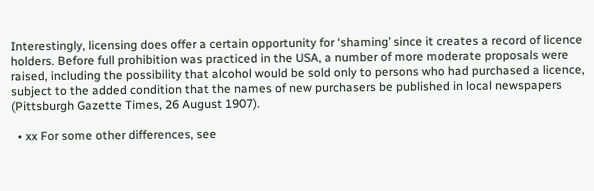Interestingly, licensing does offer a certain opportunity for ‘shaming’ since it creates a record of licence holders. Before full prohibition was practiced in the USA, a number of more moderate proposals were raised, including the possibility that alcohol would be sold only to persons who had purchased a licence, subject to the added condition that the names of new purchasers be published in local newspapers (Pittsburgh Gazette Times, 26 August 1907).

  • xx For some other differences, see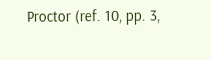Proctor (ref. 10, pp. 3,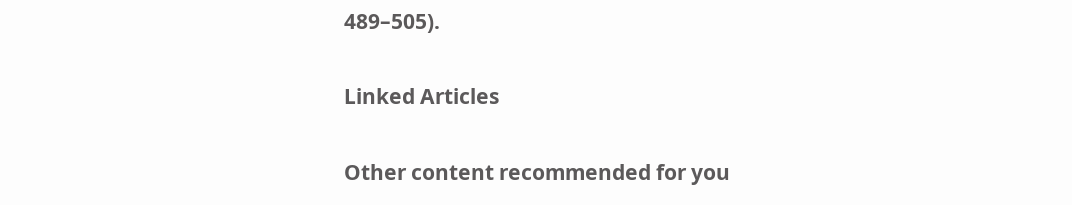489–505).

Linked Articles

Other content recommended for you